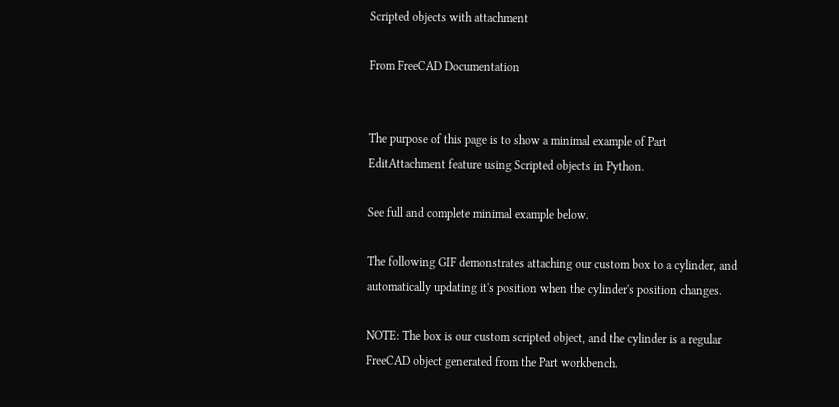Scripted objects with attachment

From FreeCAD Documentation


The purpose of this page is to show a minimal example of Part EditAttachment feature using Scripted objects in Python.

See full and complete minimal example below.

The following GIF demonstrates attaching our custom box to a cylinder, and automatically updating it's position when the cylinder's position changes.

NOTE: The box is our custom scripted object, and the cylinder is a regular FreeCAD object generated from the Part workbench.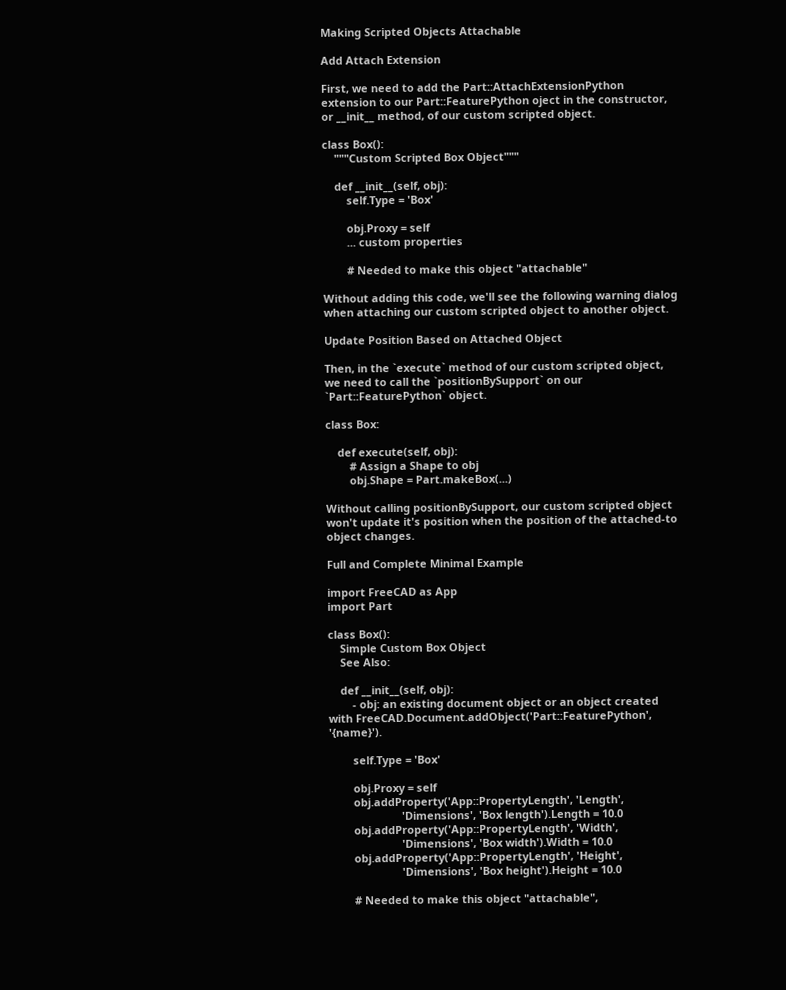Making Scripted Objects Attachable

Add Attach Extension

First, we need to add the Part::AttachExtensionPython extension to our Part::FeaturePython oject in the constructor, or __init__ method, of our custom scripted object.

class Box():
    """Custom Scripted Box Object"""

    def __init__(self, obj):
        self.Type = 'Box'

        obj.Proxy = self
        ... custom properties

        # Needed to make this object "attachable"

Without adding this code, we'll see the following warning dialog when attaching our custom scripted object to another object.

Update Position Based on Attached Object

Then, in the `execute` method of our custom scripted object, we need to call the `positionBySupport` on our `Part::FeaturePython` object.

class Box:

    def execute(self, obj):
        # Assign a Shape to obj
        obj.Shape = Part.makeBox(...)

Without calling positionBySupport, our custom scripted object won't update it's position when the position of the attached-to object changes.

Full and Complete Minimal Example

import FreeCAD as App
import Part

class Box():
    Simple Custom Box Object
    See Also:

    def __init__(self, obj):
        - obj: an existing document object or an object created with FreeCAD.Document.addObject('Part::FeaturePython', '{name}').

        self.Type = 'Box'

        obj.Proxy = self
        obj.addProperty('App::PropertyLength', 'Length',
                        'Dimensions', 'Box length').Length = 10.0
        obj.addProperty('App::PropertyLength', 'Width',
                        'Dimensions', 'Box width').Width = 10.0
        obj.addProperty('App::PropertyLength', 'Height',
                        'Dimensions', 'Box height').Height = 10.0

        # Needed to make this object "attachable",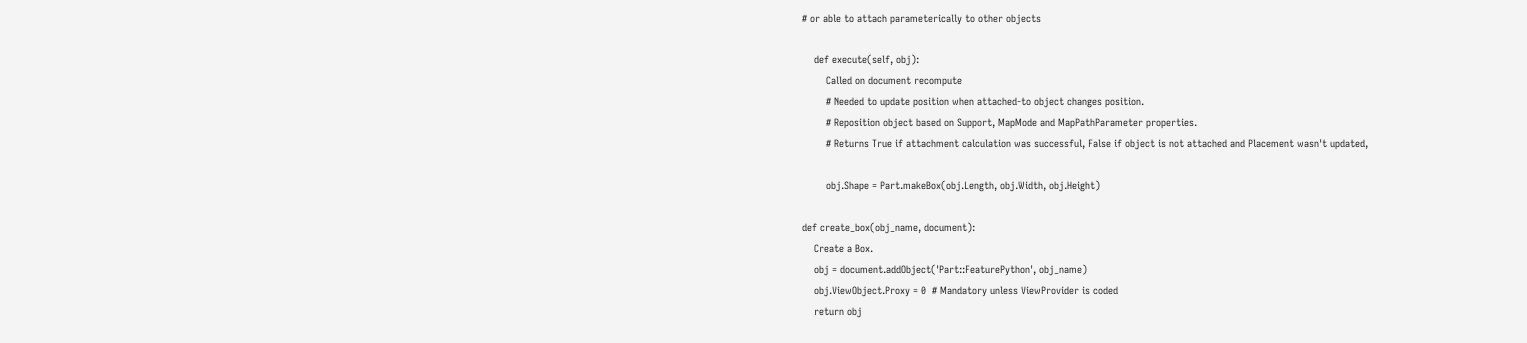# or able to attach parameterically to other objects

    def execute(self, obj):
        Called on document recompute
        # Needed to update position when attached-to object changes position.
        # Reposition object based on Support, MapMode and MapPathParameter properties.
        # Returns True if attachment calculation was successful, False if object is not attached and Placement wasn't updated,

        obj.Shape = Part.makeBox(obj.Length, obj.Width, obj.Height)

def create_box(obj_name, document):
    Create a Box.
    obj = document.addObject('Part::FeaturePython', obj_name)
    obj.ViewObject.Proxy = 0  # Mandatory unless ViewProvider is coded
    return obj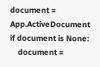document = App.ActiveDocument
if document is None:
    document =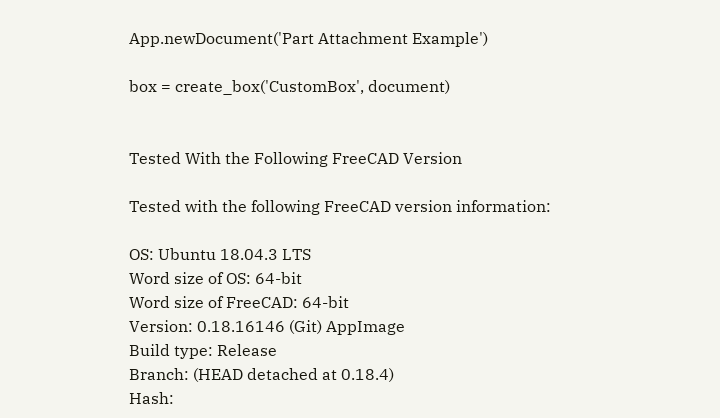App.newDocument('Part Attachment Example')

box = create_box('CustomBox', document)


Tested With the Following FreeCAD Version

Tested with the following FreeCAD version information:

OS: Ubuntu 18.04.3 LTS
Word size of OS: 64-bit
Word size of FreeCAD: 64-bit
Version: 0.18.16146 (Git) AppImage
Build type: Release
Branch: (HEAD detached at 0.18.4)
Hash: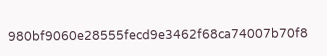980bf9060e28555fecd9e3462f68ca74007b70f8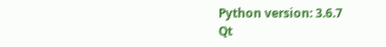Python version: 3.6.7
Qt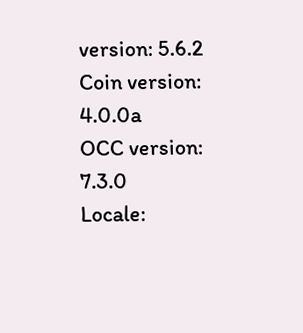version: 5.6.2
Coin version: 4.0.0a
OCC version: 7.3.0
Locale: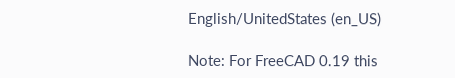English/UnitedStates (en_US)

Note: For FreeCAD 0.19 this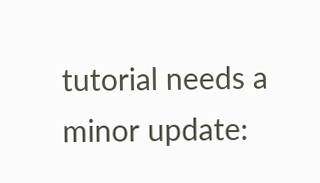tutorial needs a minor update: